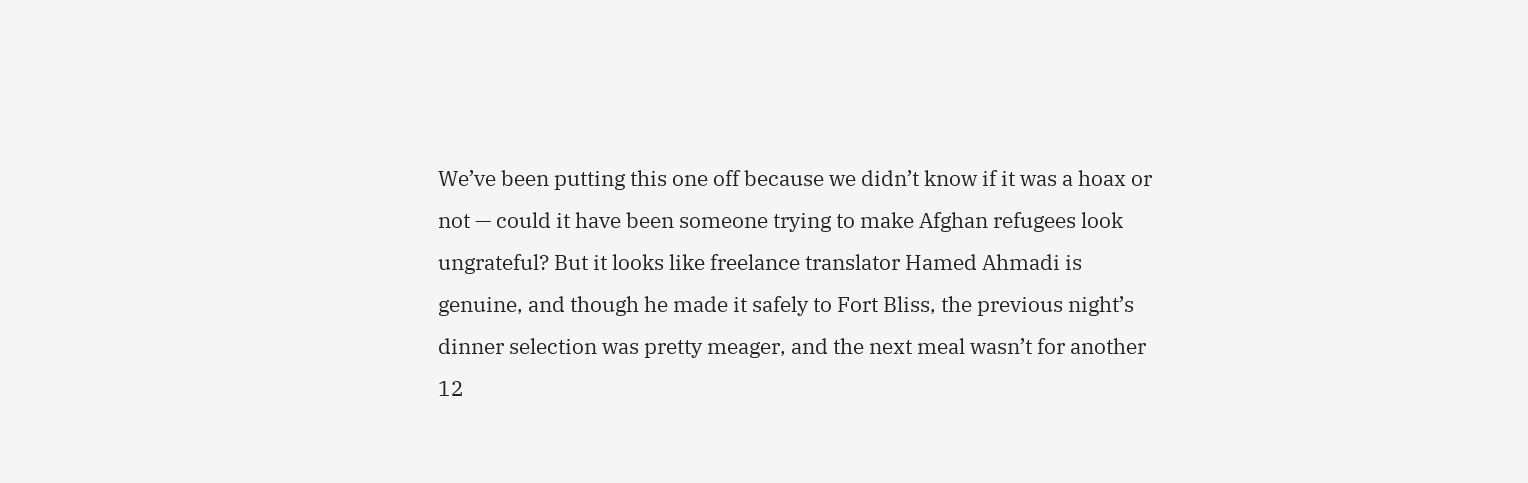We’ve been putting this one off because we didn’t know if it was a hoax or not — could it have been someone trying to make Afghan refugees look ungrateful? But it looks like freelance translator Hamed Ahmadi is genuine, and though he made it safely to Fort Bliss, the previous night’s dinner selection was pretty meager, and the next meal wasn’t for another 12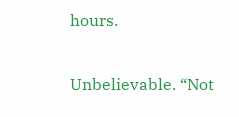hours.

Unbelievable. “Not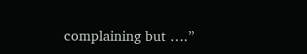complaining but ….”